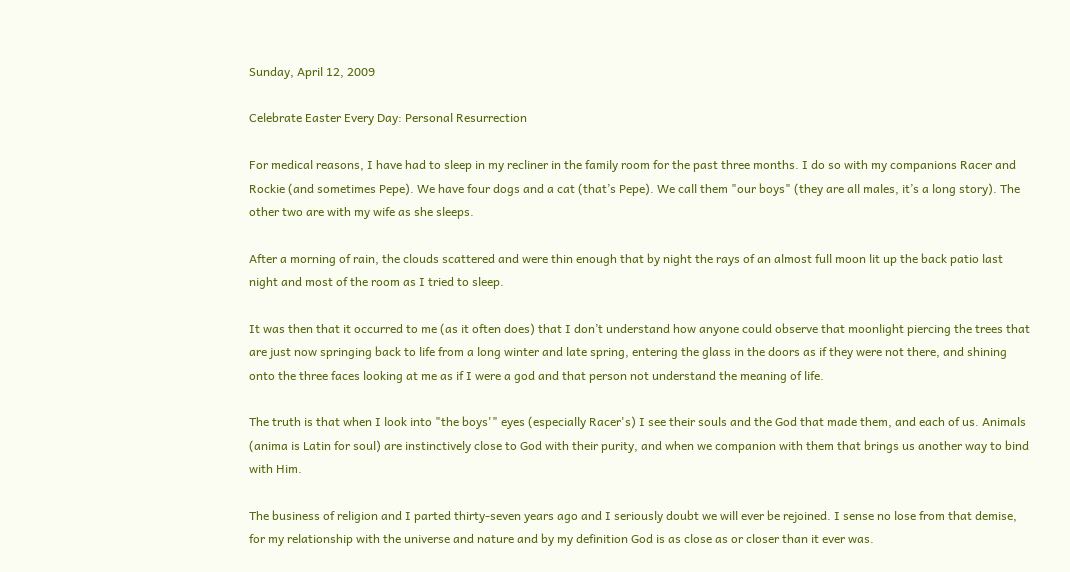Sunday, April 12, 2009

Celebrate Easter Every Day: Personal Resurrection

For medical reasons, I have had to sleep in my recliner in the family room for the past three months. I do so with my companions Racer and Rockie (and sometimes Pepe). We have four dogs and a cat (that’s Pepe). We call them "our boys" (they are all males, it’s a long story). The other two are with my wife as she sleeps.

After a morning of rain, the clouds scattered and were thin enough that by night the rays of an almost full moon lit up the back patio last night and most of the room as I tried to sleep.

It was then that it occurred to me (as it often does) that I don’t understand how anyone could observe that moonlight piercing the trees that are just now springing back to life from a long winter and late spring, entering the glass in the doors as if they were not there, and shining onto the three faces looking at me as if I were a god and that person not understand the meaning of life.

The truth is that when I look into "the boys'" eyes (especially Racer's) I see their souls and the God that made them, and each of us. Animals (anima is Latin for soul) are instinctively close to God with their purity, and when we companion with them that brings us another way to bind with Him.

The business of religion and I parted thirty-seven years ago and I seriously doubt we will ever be rejoined. I sense no lose from that demise, for my relationship with the universe and nature and by my definition God is as close as or closer than it ever was.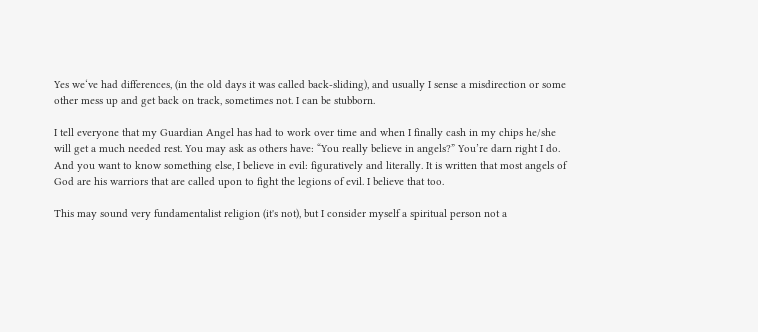Yes we‘ve had differences, (in the old days it was called back-sliding), and usually I sense a misdirection or some other mess up and get back on track, sometimes not. I can be stubborn.

I tell everyone that my Guardian Angel has had to work over time and when I finally cash in my chips he/she will get a much needed rest. You may ask as others have: “You really believe in angels?” You’re darn right I do. And you want to know something else, I believe in evil: figuratively and literally. It is written that most angels of God are his warriors that are called upon to fight the legions of evil. I believe that too.

This may sound very fundamentalist religion (it's not), but I consider myself a spiritual person not a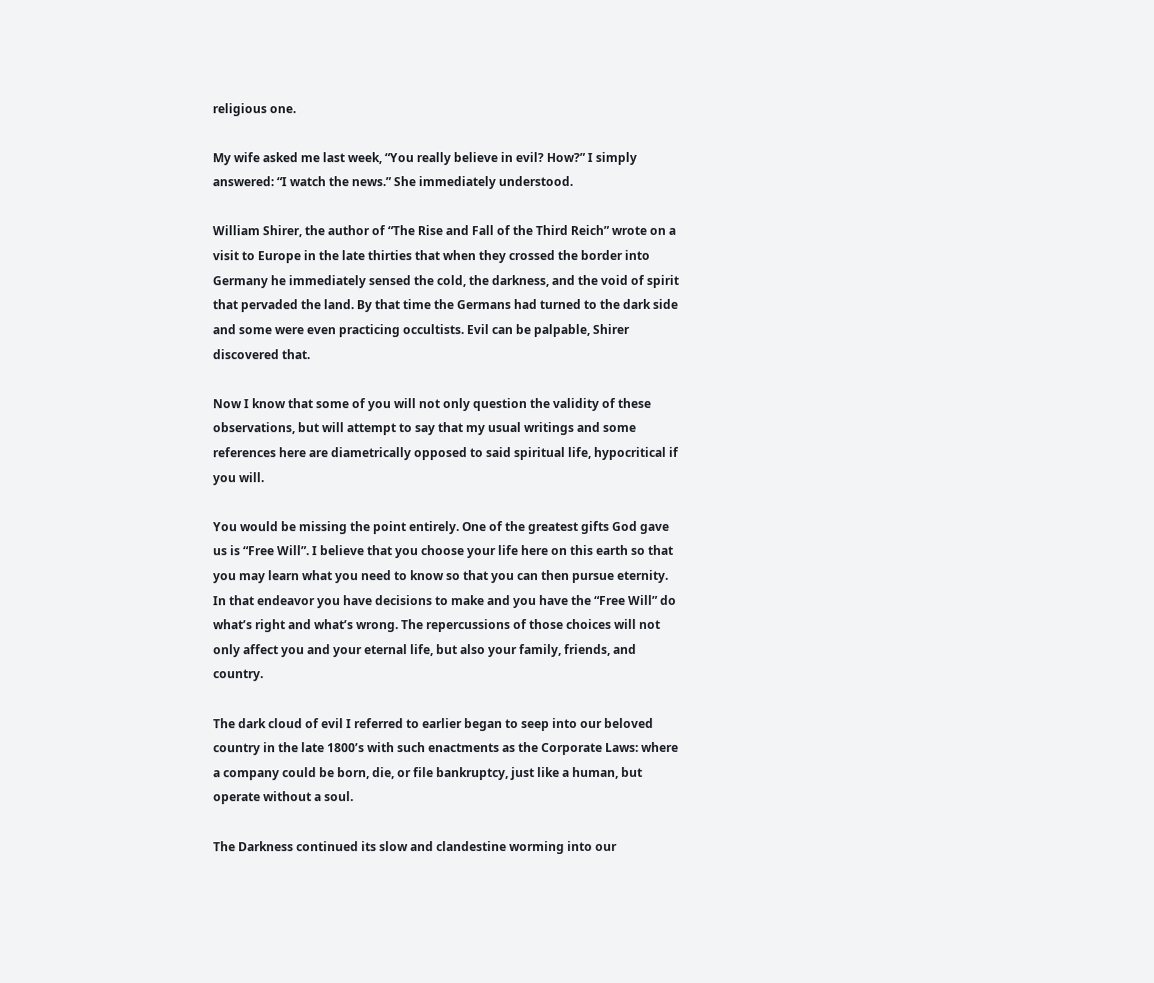religious one.

My wife asked me last week, “You really believe in evil? How?” I simply answered: “I watch the news.” She immediately understood.

William Shirer, the author of “The Rise and Fall of the Third Reich” wrote on a visit to Europe in the late thirties that when they crossed the border into Germany he immediately sensed the cold, the darkness, and the void of spirit that pervaded the land. By that time the Germans had turned to the dark side and some were even practicing occultists. Evil can be palpable, Shirer discovered that.

Now I know that some of you will not only question the validity of these observations, but will attempt to say that my usual writings and some references here are diametrically opposed to said spiritual life, hypocritical if you will.

You would be missing the point entirely. One of the greatest gifts God gave us is “Free Will”. I believe that you choose your life here on this earth so that you may learn what you need to know so that you can then pursue eternity. In that endeavor you have decisions to make and you have the “Free Will” do what’s right and what’s wrong. The repercussions of those choices will not only affect you and your eternal life, but also your family, friends, and country.

The dark cloud of evil I referred to earlier began to seep into our beloved country in the late 1800’s with such enactments as the Corporate Laws: where a company could be born, die, or file bankruptcy, just like a human, but operate without a soul.

The Darkness continued its slow and clandestine worming into our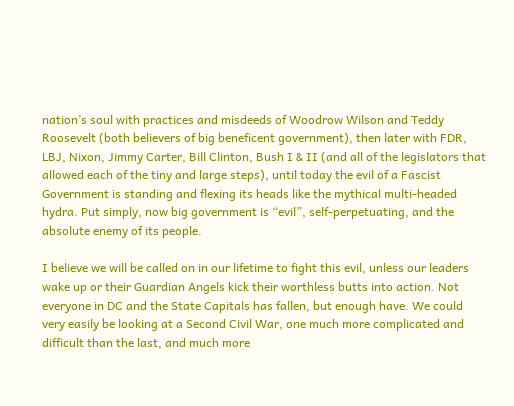nation’s soul with practices and misdeeds of Woodrow Wilson and Teddy Roosevelt (both believers of big beneficent government), then later with FDR, LBJ, Nixon, Jimmy Carter, Bill Clinton, Bush I & II (and all of the legislators that allowed each of the tiny and large steps), until today the evil of a Fascist Government is standing and flexing its heads like the mythical multi-headed hydra. Put simply, now big government is “evil”, self-perpetuating, and the absolute enemy of its people.

I believe we will be called on in our lifetime to fight this evil, unless our leaders wake up or their Guardian Angels kick their worthless butts into action. Not everyone in DC and the State Capitals has fallen, but enough have. We could very easily be looking at a Second Civil War, one much more complicated and difficult than the last, and much more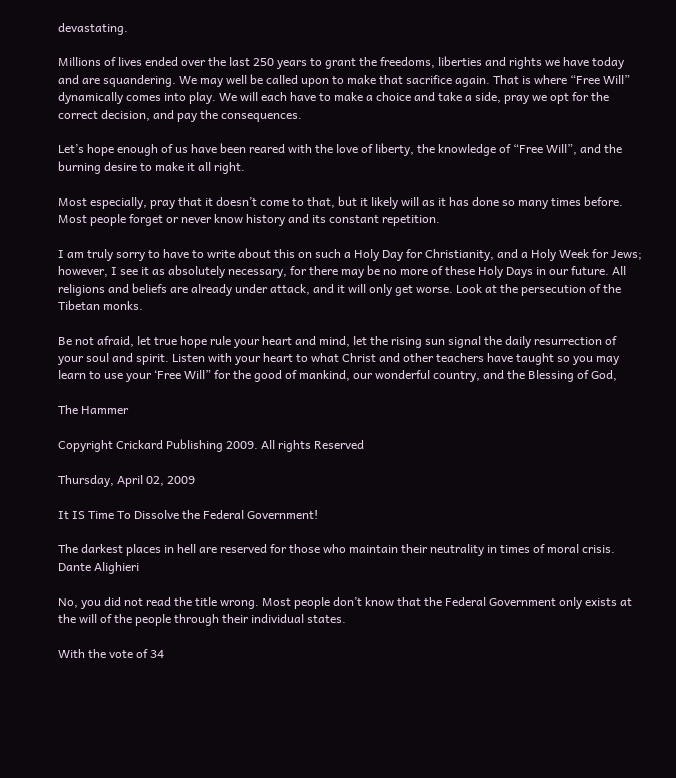devastating.

Millions of lives ended over the last 250 years to grant the freedoms, liberties and rights we have today and are squandering. We may well be called upon to make that sacrifice again. That is where “Free Will” dynamically comes into play. We will each have to make a choice and take a side, pray we opt for the correct decision, and pay the consequences.

Let’s hope enough of us have been reared with the love of liberty, the knowledge of “Free Will”, and the burning desire to make it all right.

Most especially, pray that it doesn’t come to that, but it likely will as it has done so many times before. Most people forget or never know history and its constant repetition.

I am truly sorry to have to write about this on such a Holy Day for Christianity, and a Holy Week for Jews; however, I see it as absolutely necessary, for there may be no more of these Holy Days in our future. All religions and beliefs are already under attack, and it will only get worse. Look at the persecution of the Tibetan monks.

Be not afraid, let true hope rule your heart and mind, let the rising sun signal the daily resurrection of your soul and spirit. Listen with your heart to what Christ and other teachers have taught so you may learn to use your ‘Free Will” for the good of mankind, our wonderful country, and the Blessing of God,

The Hammer

Copyright Crickard Publishing 2009. All rights Reserved

Thursday, April 02, 2009

It IS Time To Dissolve the Federal Government!

The darkest places in hell are reserved for those who maintain their neutrality in times of moral crisis.
Dante Alighieri

No, you did not read the title wrong. Most people don’t know that the Federal Government only exists at the will of the people through their individual states.

With the vote of 34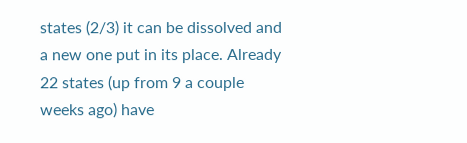states (2/3) it can be dissolved and a new one put in its place. Already 22 states (up from 9 a couple weeks ago) have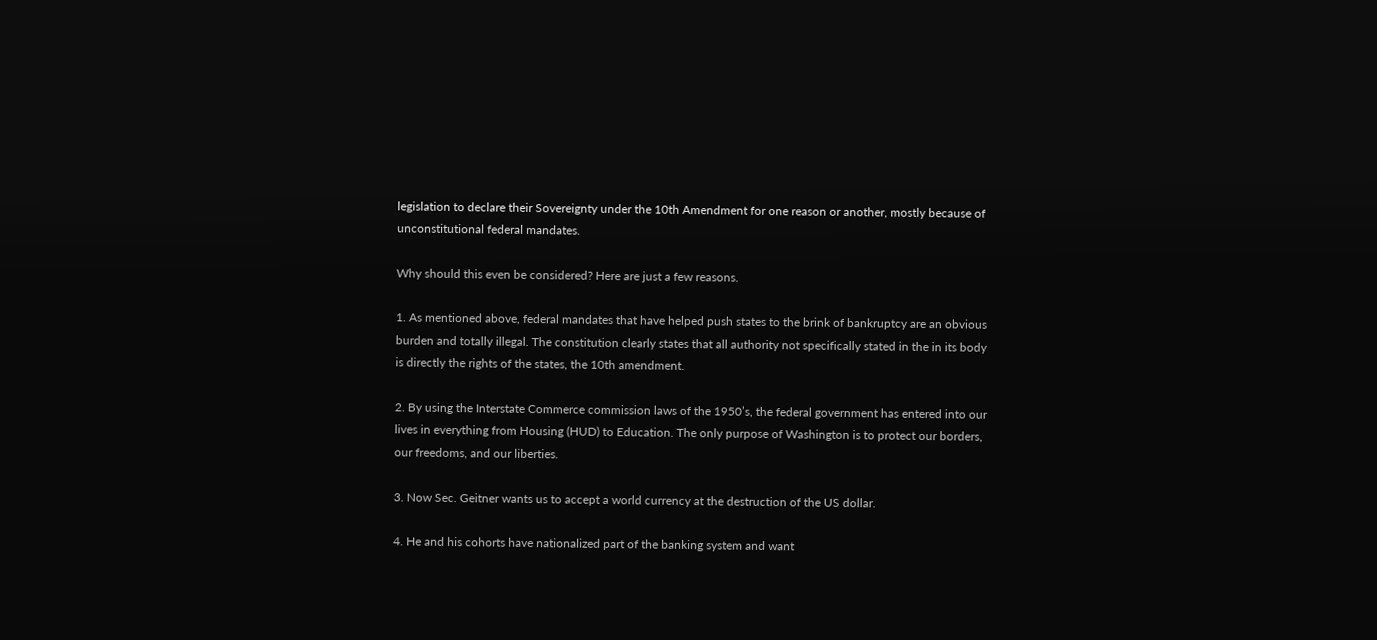legislation to declare their Sovereignty under the 10th Amendment for one reason or another, mostly because of unconstitutional federal mandates.

Why should this even be considered? Here are just a few reasons.

1. As mentioned above, federal mandates that have helped push states to the brink of bankruptcy are an obvious burden and totally illegal. The constitution clearly states that all authority not specifically stated in the in its body is directly the rights of the states, the 10th amendment.

2. By using the Interstate Commerce commission laws of the 1950’s, the federal government has entered into our lives in everything from Housing (HUD) to Education. The only purpose of Washington is to protect our borders, our freedoms, and our liberties.

3. Now Sec. Geitner wants us to accept a world currency at the destruction of the US dollar.

4. He and his cohorts have nationalized part of the banking system and want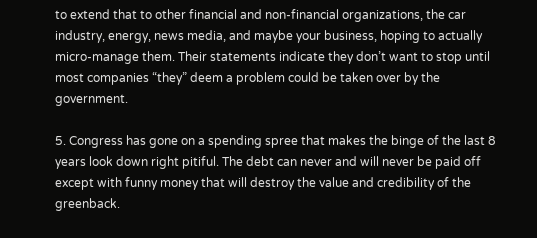to extend that to other financial and non-financial organizations, the car industry, energy, news media, and maybe your business, hoping to actually micro-manage them. Their statements indicate they don’t want to stop until most companies “they” deem a problem could be taken over by the government.

5. Congress has gone on a spending spree that makes the binge of the last 8 years look down right pitiful. The debt can never and will never be paid off except with funny money that will destroy the value and credibility of the greenback.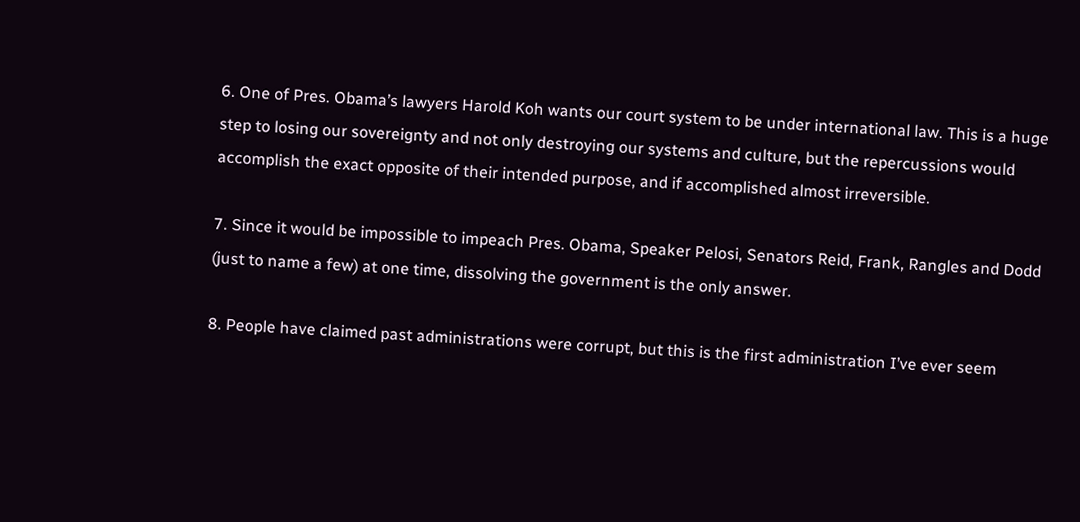6. One of Pres. Obama’s lawyers Harold Koh wants our court system to be under international law. This is a huge step to losing our sovereignty and not only destroying our systems and culture, but the repercussions would accomplish the exact opposite of their intended purpose, and if accomplished almost irreversible.

7. Since it would be impossible to impeach Pres. Obama, Speaker Pelosi, Senators Reid, Frank, Rangles and Dodd (just to name a few) at one time, dissolving the government is the only answer.

8. People have claimed past administrations were corrupt, but this is the first administration I’ve ever seem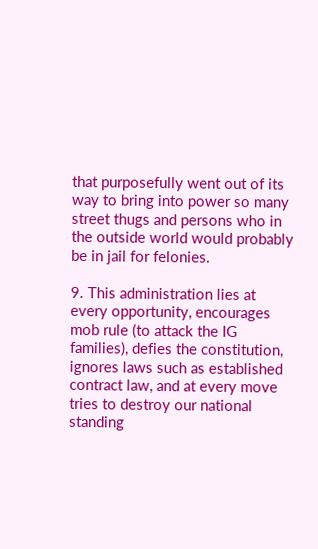that purposefully went out of its way to bring into power so many street thugs and persons who in the outside world would probably be in jail for felonies.

9. This administration lies at every opportunity, encourages mob rule (to attack the IG families), defies the constitution, ignores laws such as established contract law, and at every move tries to destroy our national standing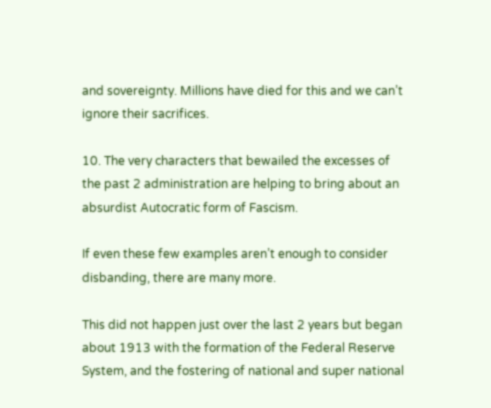and sovereignty. Millions have died for this and we can’t ignore their sacrifices.

10. The very characters that bewailed the excesses of the past 2 administration are helping to bring about an absurdist Autocratic form of Fascism.

If even these few examples aren’t enough to consider disbanding, there are many more.

This did not happen just over the last 2 years but began about 1913 with the formation of the Federal Reserve System, and the fostering of national and super national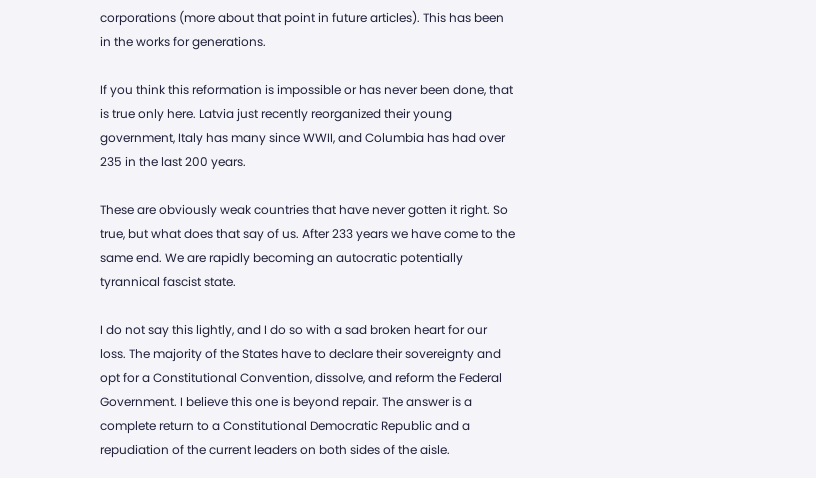corporations (more about that point in future articles). This has been in the works for generations.

If you think this reformation is impossible or has never been done, that is true only here. Latvia just recently reorganized their young government, Italy has many since WWII, and Columbia has had over 235 in the last 200 years.

These are obviously weak countries that have never gotten it right. So true, but what does that say of us. After 233 years we have come to the same end. We are rapidly becoming an autocratic potentially tyrannical fascist state.

I do not say this lightly, and I do so with a sad broken heart for our loss. The majority of the States have to declare their sovereignty and opt for a Constitutional Convention, dissolve, and reform the Federal Government. I believe this one is beyond repair. The answer is a complete return to a Constitutional Democratic Republic and a repudiation of the current leaders on both sides of the aisle.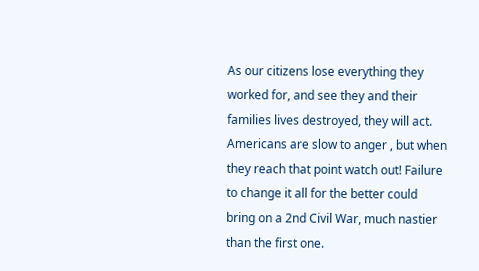As our citizens lose everything they worked for, and see they and their families lives destroyed, they will act. Americans are slow to anger , but when they reach that point watch out! Failure to change it all for the better could bring on a 2nd Civil War, much nastier than the first one.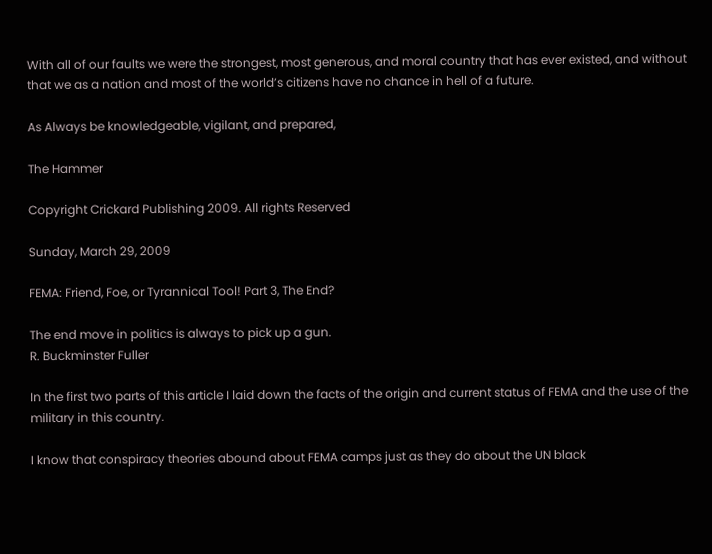With all of our faults we were the strongest, most generous, and moral country that has ever existed, and without that we as a nation and most of the world’s citizens have no chance in hell of a future.

As Always be knowledgeable, vigilant, and prepared,

The Hammer

Copyright Crickard Publishing 2009. All rights Reserved

Sunday, March 29, 2009

FEMA: Friend, Foe, or Tyrannical Tool! Part 3, The End?

The end move in politics is always to pick up a gun.
R. Buckminster Fuller

In the first two parts of this article I laid down the facts of the origin and current status of FEMA and the use of the military in this country.

I know that conspiracy theories abound about FEMA camps just as they do about the UN black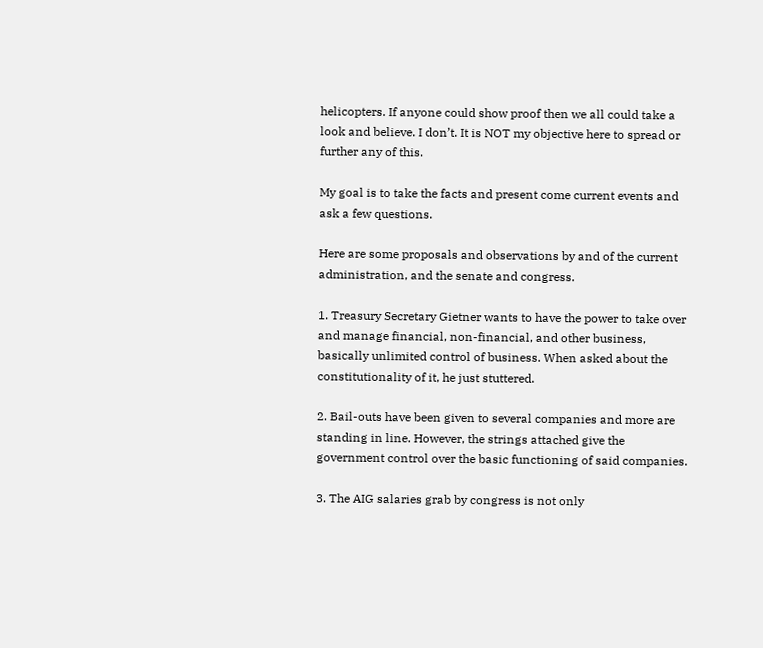helicopters. If anyone could show proof then we all could take a look and believe. I don’t. It is NOT my objective here to spread or further any of this.

My goal is to take the facts and present come current events and ask a few questions.

Here are some proposals and observations by and of the current administration, and the senate and congress.

1. Treasury Secretary Gietner wants to have the power to take over and manage financial, non-financial, and other business, basically unlimited control of business. When asked about the constitutionality of it, he just stuttered.

2. Bail-outs have been given to several companies and more are standing in line. However, the strings attached give the government control over the basic functioning of said companies.

3. The AIG salaries grab by congress is not only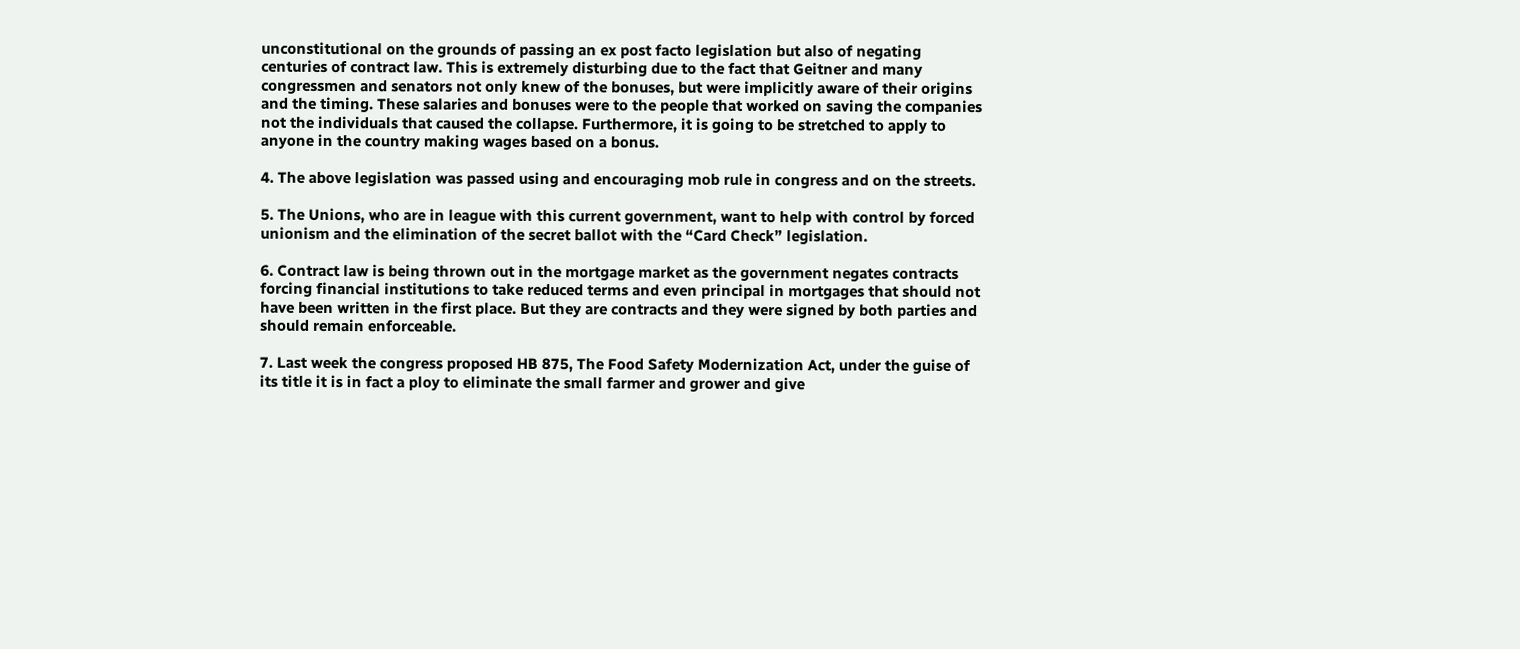unconstitutional on the grounds of passing an ex post facto legislation but also of negating centuries of contract law. This is extremely disturbing due to the fact that Geitner and many congressmen and senators not only knew of the bonuses, but were implicitly aware of their origins and the timing. These salaries and bonuses were to the people that worked on saving the companies not the individuals that caused the collapse. Furthermore, it is going to be stretched to apply to anyone in the country making wages based on a bonus.

4. The above legislation was passed using and encouraging mob rule in congress and on the streets.

5. The Unions, who are in league with this current government, want to help with control by forced unionism and the elimination of the secret ballot with the “Card Check” legislation.

6. Contract law is being thrown out in the mortgage market as the government negates contracts forcing financial institutions to take reduced terms and even principal in mortgages that should not have been written in the first place. But they are contracts and they were signed by both parties and should remain enforceable.

7. Last week the congress proposed HB 875, The Food Safety Modernization Act, under the guise of its title it is in fact a ploy to eliminate the small farmer and grower and give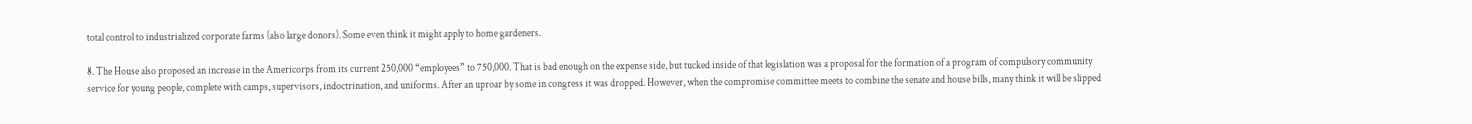total control to industrialized corporate farms (also large donors). Some even think it might apply to home gardeners.

8. The House also proposed an increase in the Americorps from its current 250,000 “employees” to 750,000. That is bad enough on the expense side, but tucked inside of that legislation was a proposal for the formation of a program of compulsory community service for young people, complete with camps, supervisors, indoctrination, and uniforms. After an uproar by some in congress it was dropped. However, when the compromise committee meets to combine the senate and house bills, many think it will be slipped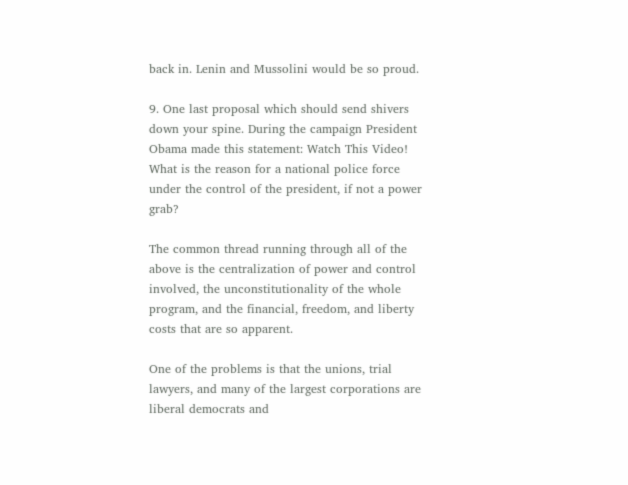back in. Lenin and Mussolini would be so proud.

9. One last proposal which should send shivers down your spine. During the campaign President Obama made this statement: Watch This Video! What is the reason for a national police force under the control of the president, if not a power grab?

The common thread running through all of the above is the centralization of power and control involved, the unconstitutionality of the whole program, and the financial, freedom, and liberty costs that are so apparent.

One of the problems is that the unions, trial lawyers, and many of the largest corporations are liberal democrats and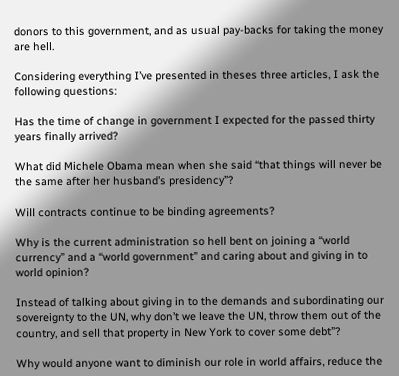donors to this government, and as usual pay-backs for taking the money are hell.

Considering everything I’ve presented in theses three articles, I ask the following questions:

Has the time of change in government I expected for the passed thirty years finally arrived?

What did Michele Obama mean when she said “that things will never be the same after her husband’s presidency”?

Will contracts continue to be binding agreements?

Why is the current administration so hell bent on joining a “world currency” and a “world government” and caring about and giving in to world opinion?

Instead of talking about giving in to the demands and subordinating our sovereignty to the UN, why don’t we leave the UN, throw them out of the country, and sell that property in New York to cover some debt”?

Why would anyone want to diminish our role in world affairs, reduce the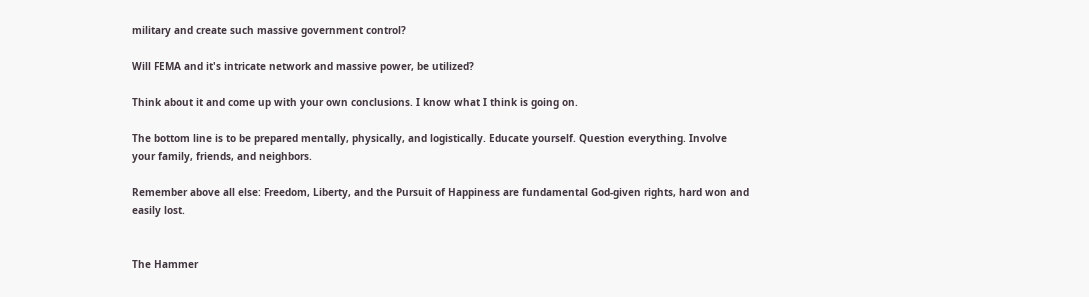military and create such massive government control?

Will FEMA and it's intricate network and massive power, be utilized?

Think about it and come up with your own conclusions. I know what I think is going on.

The bottom line is to be prepared mentally, physically, and logistically. Educate yourself. Question everything. Involve your family, friends, and neighbors.

Remember above all else: Freedom, Liberty, and the Pursuit of Happiness are fundamental God-given rights, hard won and easily lost.


The Hammer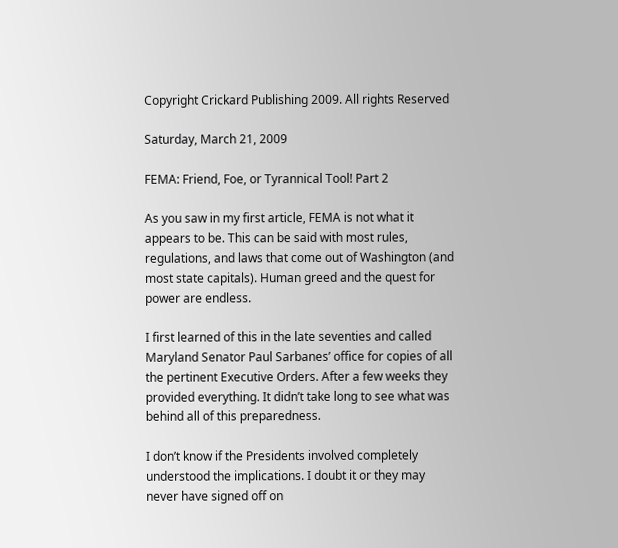Copyright Crickard Publishing 2009. All rights Reserved

Saturday, March 21, 2009

FEMA: Friend, Foe, or Tyrannical Tool! Part 2

As you saw in my first article, FEMA is not what it appears to be. This can be said with most rules, regulations, and laws that come out of Washington (and most state capitals). Human greed and the quest for power are endless.

I first learned of this in the late seventies and called Maryland Senator Paul Sarbanes’ office for copies of all the pertinent Executive Orders. After a few weeks they provided everything. It didn’t take long to see what was behind all of this preparedness.

I don’t know if the Presidents involved completely understood the implications. I doubt it or they may never have signed off on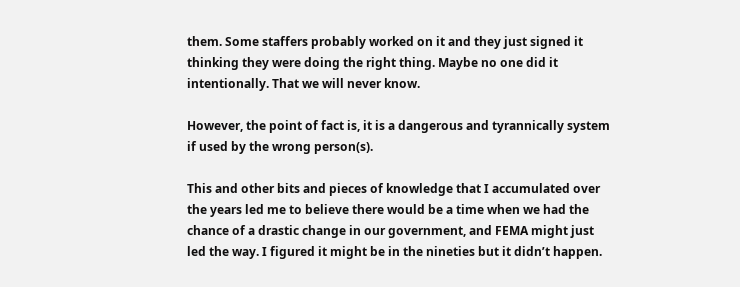them. Some staffers probably worked on it and they just signed it thinking they were doing the right thing. Maybe no one did it intentionally. That we will never know.

However, the point of fact is, it is a dangerous and tyrannically system if used by the wrong person(s).

This and other bits and pieces of knowledge that I accumulated over the years led me to believe there would be a time when we had the chance of a drastic change in our government, and FEMA might just led the way. I figured it might be in the nineties but it didn’t happen.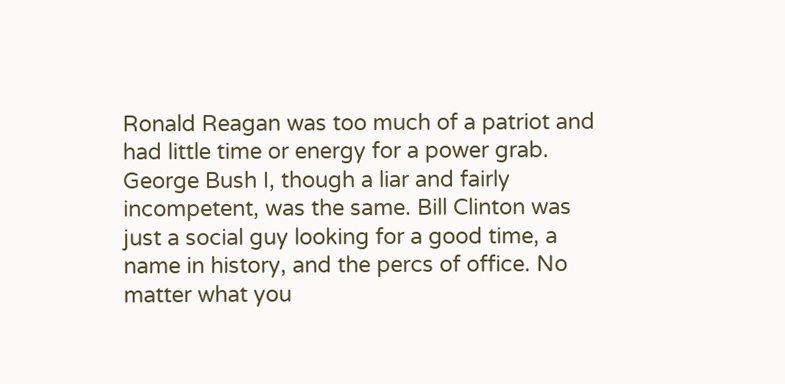Ronald Reagan was too much of a patriot and had little time or energy for a power grab. George Bush I, though a liar and fairly incompetent, was the same. Bill Clinton was just a social guy looking for a good time, a name in history, and the percs of office. No matter what you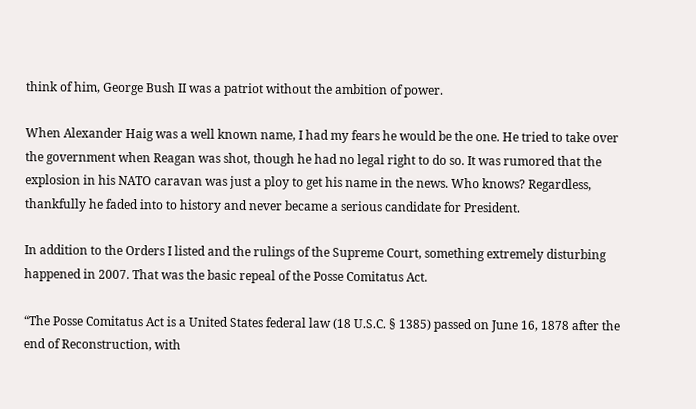think of him, George Bush II was a patriot without the ambition of power.

When Alexander Haig was a well known name, I had my fears he would be the one. He tried to take over the government when Reagan was shot, though he had no legal right to do so. It was rumored that the explosion in his NATO caravan was just a ploy to get his name in the news. Who knows? Regardless, thankfully he faded into to history and never became a serious candidate for President.

In addition to the Orders I listed and the rulings of the Supreme Court, something extremely disturbing happened in 2007. That was the basic repeal of the Posse Comitatus Act.

“The Posse Comitatus Act is a United States federal law (18 U.S.C. § 1385) passed on June 16, 1878 after the end of Reconstruction, with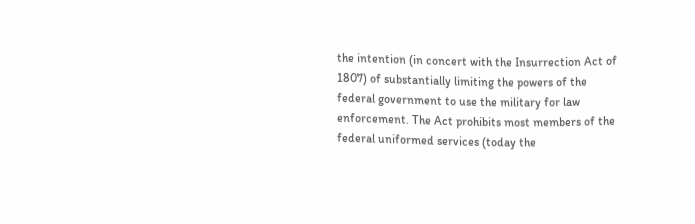the intention (in concert with the Insurrection Act of 1807) of substantially limiting the powers of the federal government to use the military for law enforcement. The Act prohibits most members of the federal uniformed services (today the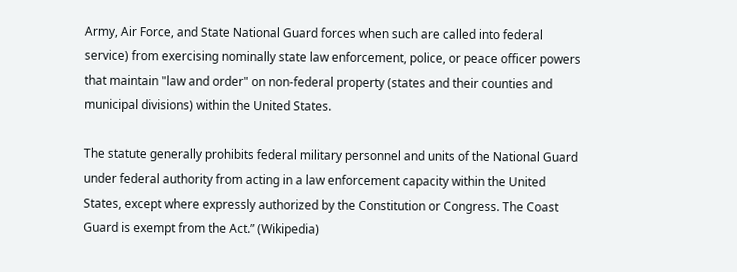Army, Air Force, and State National Guard forces when such are called into federal service) from exercising nominally state law enforcement, police, or peace officer powers that maintain "law and order" on non-federal property (states and their counties and municipal divisions) within the United States.

The statute generally prohibits federal military personnel and units of the National Guard under federal authority from acting in a law enforcement capacity within the United States, except where expressly authorized by the Constitution or Congress. The Coast Guard is exempt from the Act.” (Wikipedia)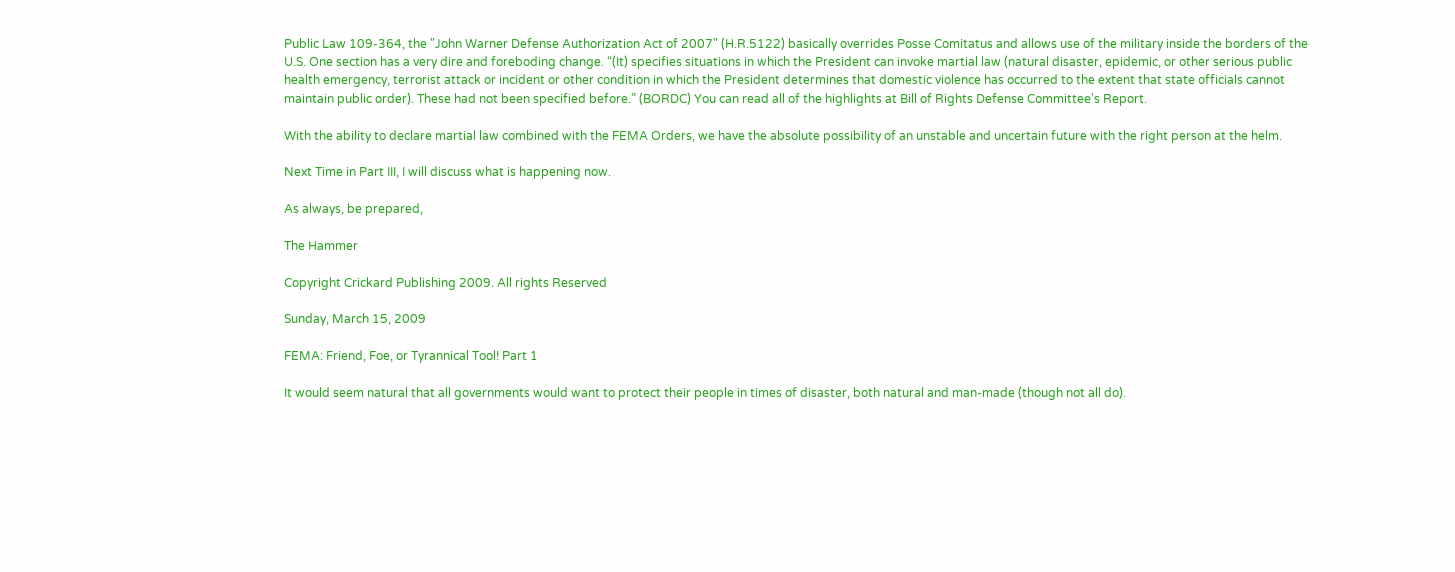Public Law 109-364, the "John Warner Defense Authorization Act of 2007" (H.R.5122) basically overrides Posse Comitatus and allows use of the military inside the borders of the U.S. One section has a very dire and foreboding change. “(It) specifies situations in which the President can invoke martial law (natural disaster, epidemic, or other serious public health emergency, terrorist attack or incident or other condition in which the President determines that domestic violence has occurred to the extent that state officials cannot maintain public order). These had not been specified before.” (BORDC) You can read all of the highlights at Bill of Rights Defense Committee's Report.

With the ability to declare martial law combined with the FEMA Orders, we have the absolute possibility of an unstable and uncertain future with the right person at the helm.

Next Time in Part III, I will discuss what is happening now.

As always, be prepared,

The Hammer

Copyright Crickard Publishing 2009. All rights Reserved

Sunday, March 15, 2009

FEMA: Friend, Foe, or Tyrannical Tool! Part 1

It would seem natural that all governments would want to protect their people in times of disaster, both natural and man-made (though not all do).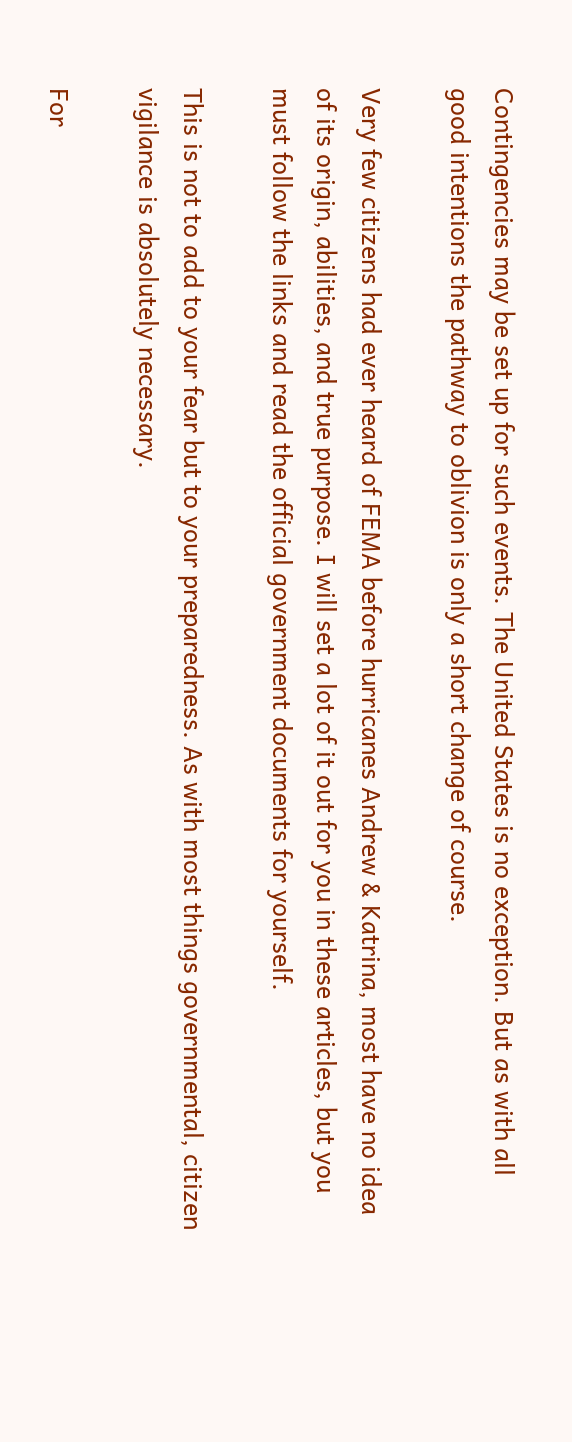Contingencies may be set up for such events. The United States is no exception. But as with all good intentions the pathway to oblivion is only a short change of course.

Very few citizens had ever heard of FEMA before hurricanes Andrew & Katrina, most have no idea of its origin, abilities, and true purpose. I will set a lot of it out for you in these articles, but you must follow the links and read the official government documents for yourself.

This is not to add to your fear but to your preparedness. As with most things governmental, citizen vigilance is absolutely necessary.

For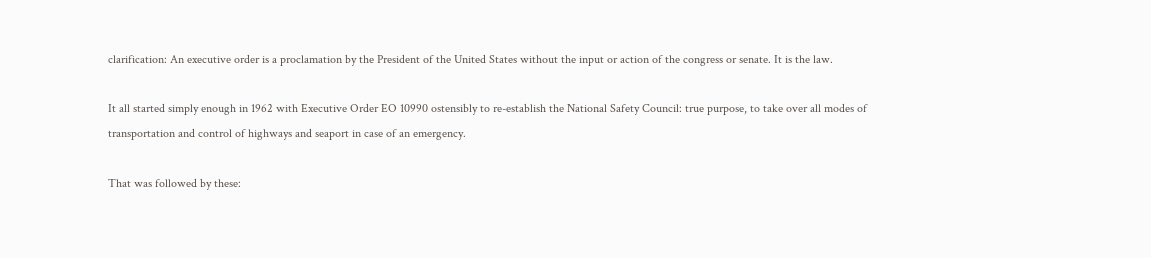clarification: An executive order is a proclamation by the President of the United States without the input or action of the congress or senate. It is the law.

It all started simply enough in 1962 with Executive Order EO 10990 ostensibly to re-establish the National Safety Council: true purpose, to take over all modes of transportation and control of highways and seaport in case of an emergency.

That was followed by these: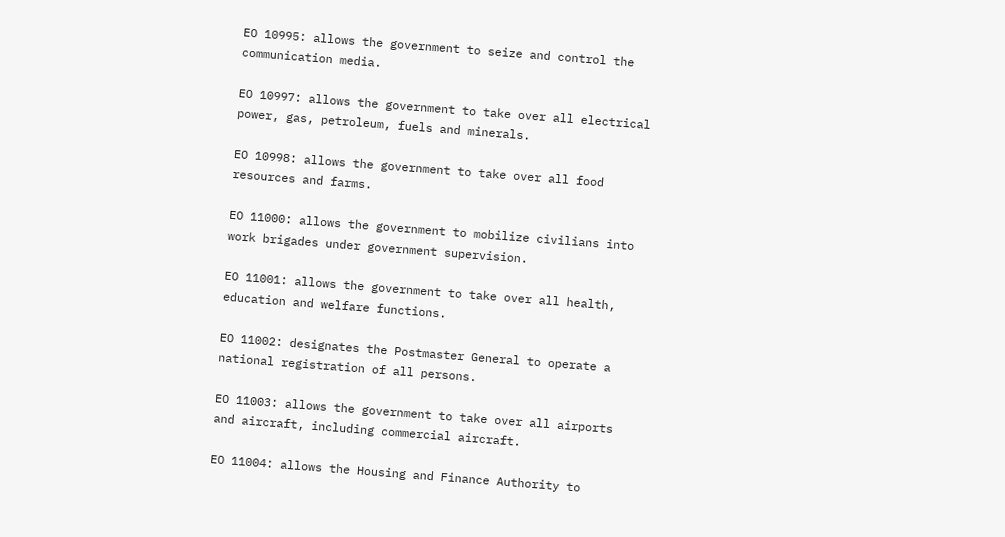EO 10995: allows the government to seize and control the communication media.

EO 10997: allows the government to take over all electrical power, gas, petroleum, fuels and minerals.

EO 10998: allows the government to take over all food resources and farms.

EO 11000: allows the government to mobilize civilians into work brigades under government supervision.

EO 11001: allows the government to take over all health, education and welfare functions.

EO 11002: designates the Postmaster General to operate a national registration of all persons.

EO 11003: allows the government to take over all airports and aircraft, including commercial aircraft.

EO 11004: allows the Housing and Finance Authority to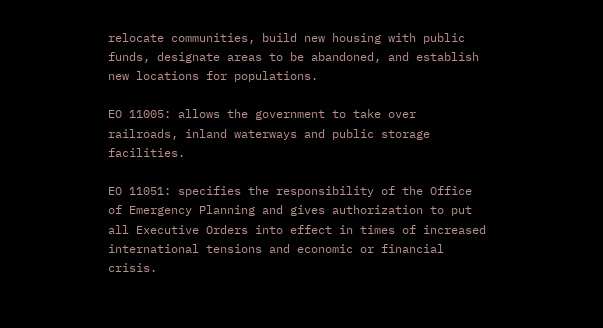relocate communities, build new housing with public funds, designate areas to be abandoned, and establish new locations for populations.

EO 11005: allows the government to take over railroads, inland waterways and public storage facilities.

EO 11051: specifies the responsibility of the Office of Emergency Planning and gives authorization to put all Executive Orders into effect in times of increased international tensions and economic or financial crisis.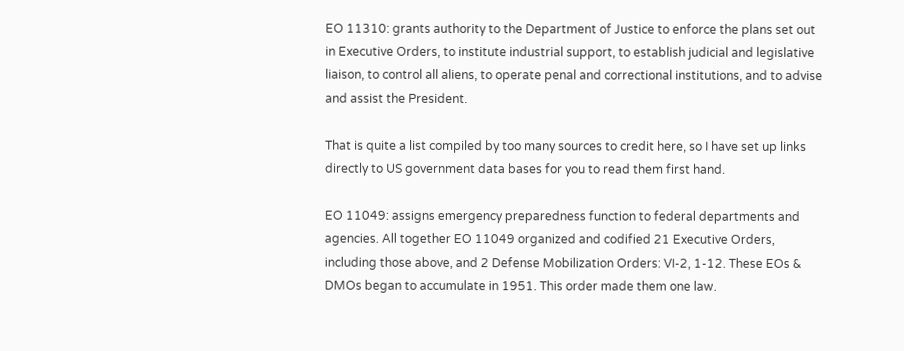EO 11310: grants authority to the Department of Justice to enforce the plans set out in Executive Orders, to institute industrial support, to establish judicial and legislative liaison, to control all aliens, to operate penal and correctional institutions, and to advise and assist the President.

That is quite a list compiled by too many sources to credit here, so I have set up links directly to US government data bases for you to read them first hand.

EO 11049: assigns emergency preparedness function to federal departments and agencies. All together EO 11049 organized and codified 21 Executive Orders, including those above, and 2 Defense Mobilization Orders: VI-2, 1-12. These EOs & DMOs began to accumulate in 1951. This order made them one law.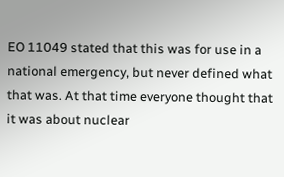EO 11049 stated that this was for use in a national emergency, but never defined what that was. At that time everyone thought that it was about nuclear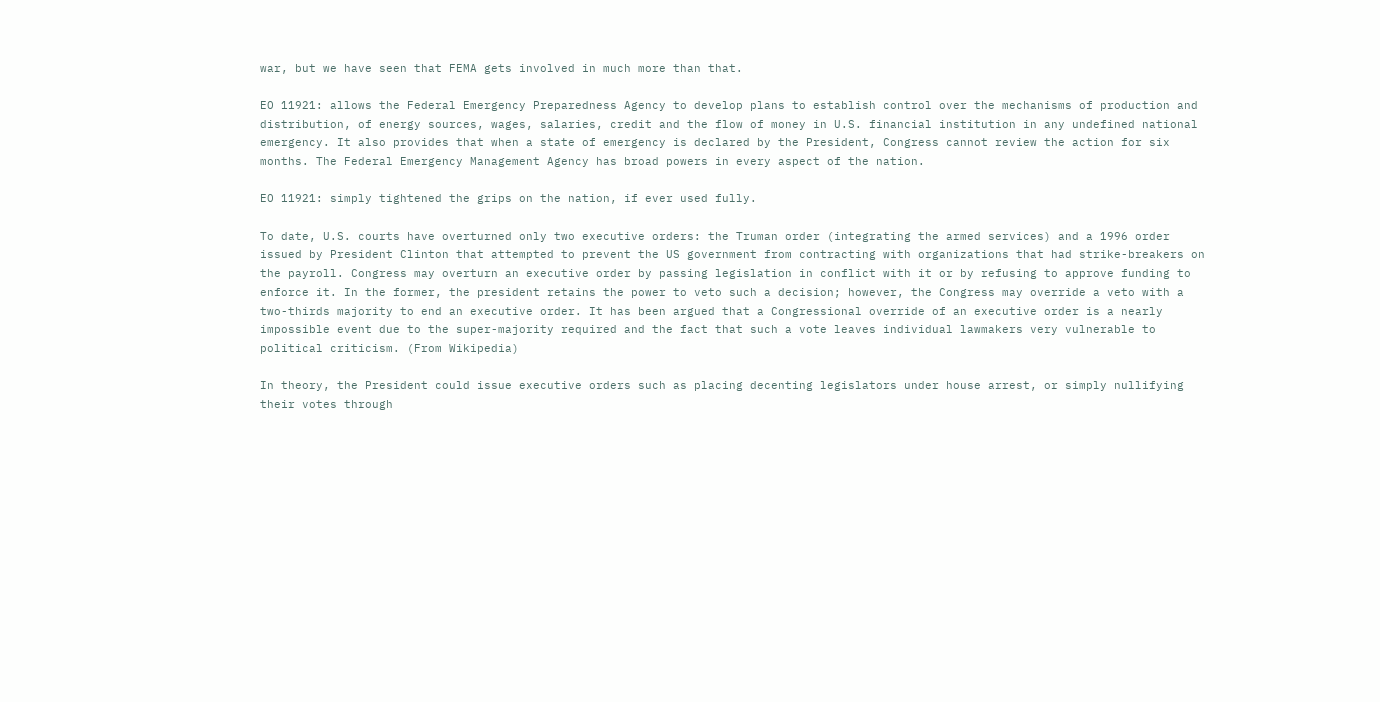war, but we have seen that FEMA gets involved in much more than that.

EO 11921: allows the Federal Emergency Preparedness Agency to develop plans to establish control over the mechanisms of production and distribution, of energy sources, wages, salaries, credit and the flow of money in U.S. financial institution in any undefined national emergency. It also provides that when a state of emergency is declared by the President, Congress cannot review the action for six months. The Federal Emergency Management Agency has broad powers in every aspect of the nation.

EO 11921: simply tightened the grips on the nation, if ever used fully.

To date, U.S. courts have overturned only two executive orders: the Truman order (integrating the armed services) and a 1996 order issued by President Clinton that attempted to prevent the US government from contracting with organizations that had strike-breakers on the payroll. Congress may overturn an executive order by passing legislation in conflict with it or by refusing to approve funding to enforce it. In the former, the president retains the power to veto such a decision; however, the Congress may override a veto with a two-thirds majority to end an executive order. It has been argued that a Congressional override of an executive order is a nearly impossible event due to the super-majority required and the fact that such a vote leaves individual lawmakers very vulnerable to political criticism. (From Wikipedia)

In theory, the President could issue executive orders such as placing decenting legislators under house arrest, or simply nullifying their votes through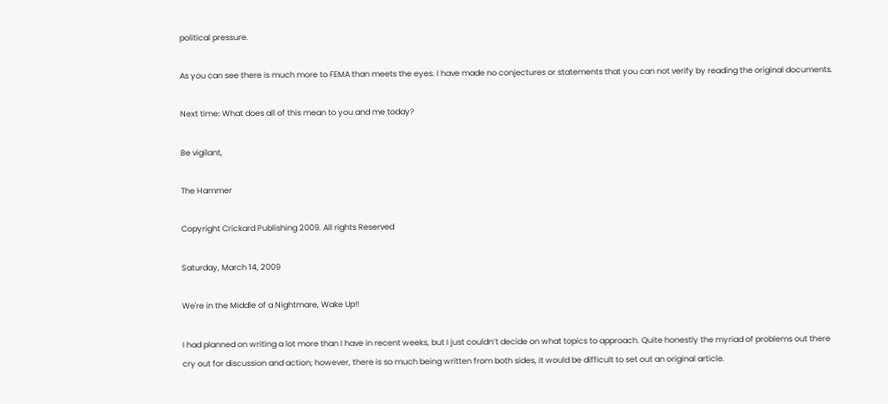political pressure.

As you can see there is much more to FEMA than meets the eyes. I have made no conjectures or statements that you can not verify by reading the original documents.

Next time: What does all of this mean to you and me today?

Be vigilant,

The Hammer

Copyright Crickard Publishing 2009. All rights Reserved

Saturday, March 14, 2009

We're in the Middle of a Nightmare, Wake Up!!

I had planned on writing a lot more than I have in recent weeks, but I just couldn’t decide on what topics to approach. Quite honestly the myriad of problems out there cry out for discussion and action; however, there is so much being written from both sides, it would be difficult to set out an original article.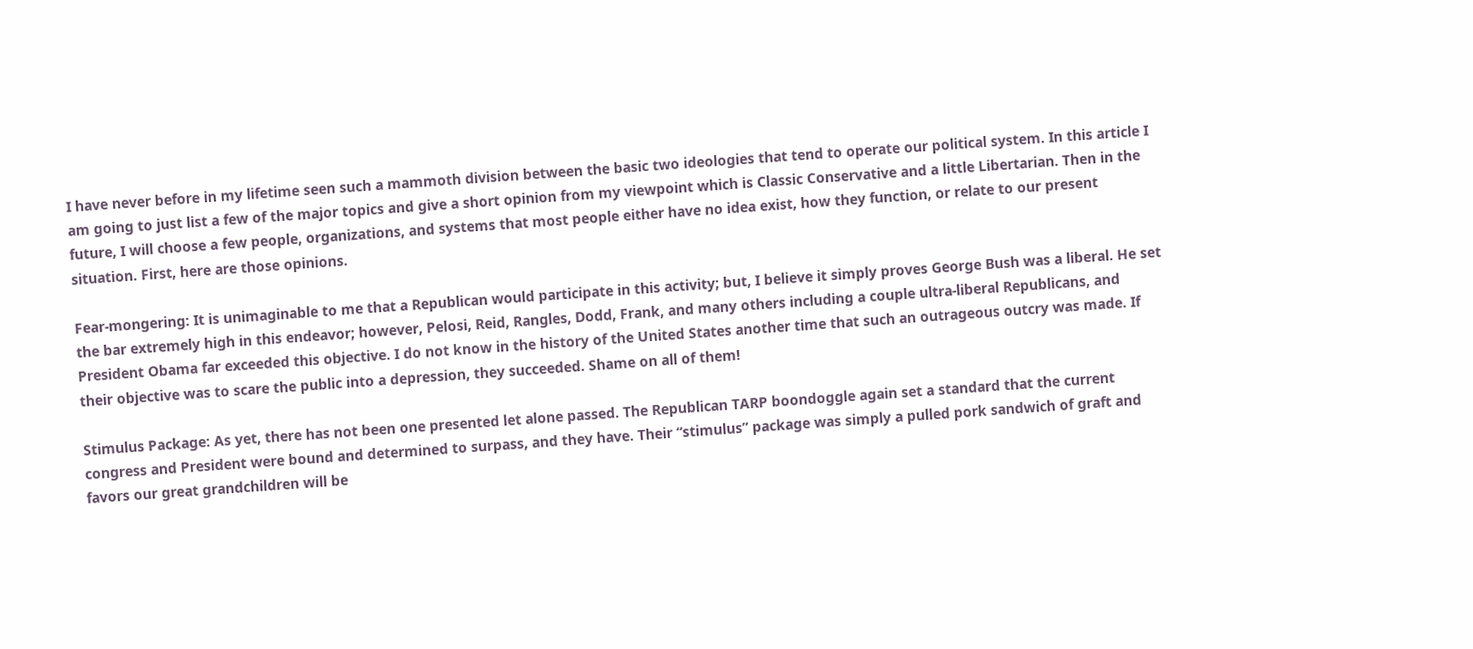I have never before in my lifetime seen such a mammoth division between the basic two ideologies that tend to operate our political system. In this article I am going to just list a few of the major topics and give a short opinion from my viewpoint which is Classic Conservative and a little Libertarian. Then in the future, I will choose a few people, organizations, and systems that most people either have no idea exist, how they function, or relate to our present situation. First, here are those opinions.

Fear-mongering: It is unimaginable to me that a Republican would participate in this activity; but, I believe it simply proves George Bush was a liberal. He set the bar extremely high in this endeavor; however, Pelosi, Reid, Rangles, Dodd, Frank, and many others including a couple ultra-liberal Republicans, and President Obama far exceeded this objective. I do not know in the history of the United States another time that such an outrageous outcry was made. If their objective was to scare the public into a depression, they succeeded. Shame on all of them!

Stimulus Package: As yet, there has not been one presented let alone passed. The Republican TARP boondoggle again set a standard that the current congress and President were bound and determined to surpass, and they have. Their “stimulus” package was simply a pulled pork sandwich of graft and favors our great grandchildren will be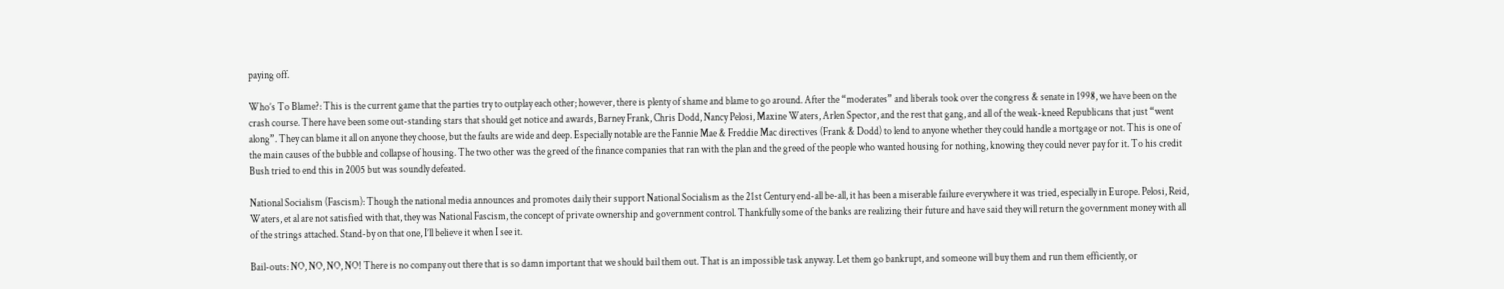paying off.

Who’s To Blame?: This is the current game that the parties try to outplay each other; however, there is plenty of shame and blame to go around. After the “moderates” and liberals took over the congress & senate in 1998, we have been on the crash course. There have been some out-standing stars that should get notice and awards, Barney Frank, Chris Dodd, Nancy Pelosi, Maxine Waters, Arlen Spector, and the rest that gang, and all of the weak-kneed Republicans that just “went along”. They can blame it all on anyone they choose, but the faults are wide and deep. Especially notable are the Fannie Mae & Freddie Mac directives (Frank & Dodd) to lend to anyone whether they could handle a mortgage or not. This is one of the main causes of the bubble and collapse of housing. The two other was the greed of the finance companies that ran with the plan and the greed of the people who wanted housing for nothing, knowing they could never pay for it. To his credit Bush tried to end this in 2005 but was soundly defeated.

National Socialism (Fascism): Though the national media announces and promotes daily their support National Socialism as the 21st Century end-all be-all, it has been a miserable failure everywhere it was tried, especially in Europe. Pelosi, Reid, Waters, et al are not satisfied with that, they was National Fascism, the concept of private ownership and government control. Thankfully some of the banks are realizing their future and have said they will return the government money with all of the strings attached. Stand-by on that one, I’ll believe it when I see it.

Bail-outs: NO, NO, NO, NO! There is no company out there that is so damn important that we should bail them out. That is an impossible task anyway. Let them go bankrupt, and someone will buy them and run them efficiently, or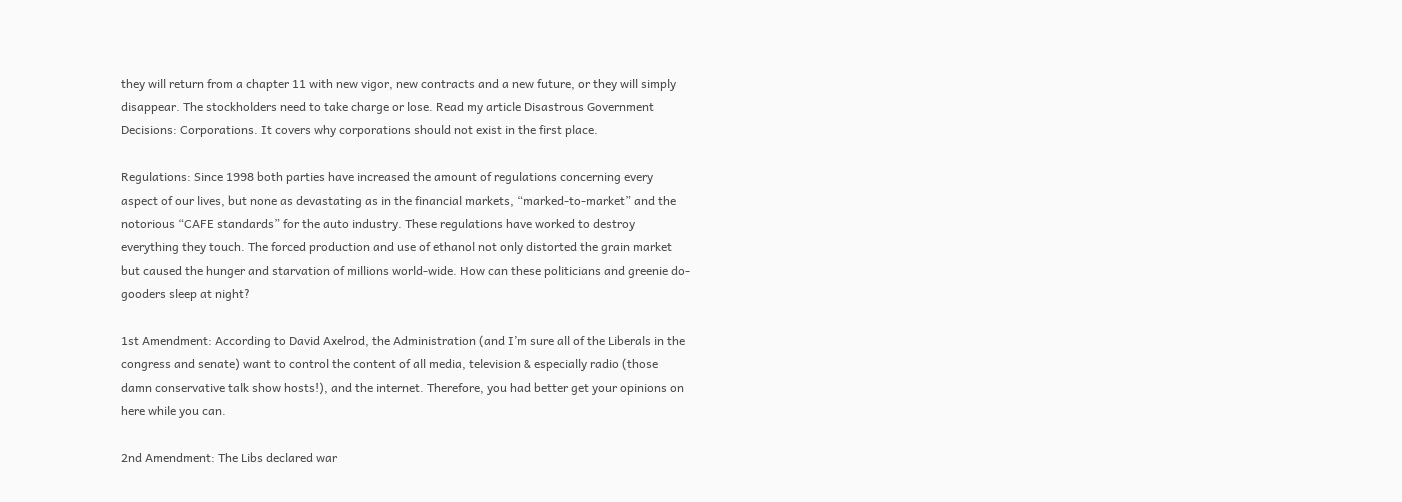they will return from a chapter 11 with new vigor, new contracts and a new future, or they will simply disappear. The stockholders need to take charge or lose. Read my article Disastrous Government Decisions: Corporations. It covers why corporations should not exist in the first place.

Regulations: Since 1998 both parties have increased the amount of regulations concerning every aspect of our lives, but none as devastating as in the financial markets, “marked-to-market” and the notorious “CAFE standards” for the auto industry. These regulations have worked to destroy everything they touch. The forced production and use of ethanol not only distorted the grain market but caused the hunger and starvation of millions world-wide. How can these politicians and greenie do-gooders sleep at night?

1st Amendment: According to David Axelrod, the Administration (and I’m sure all of the Liberals in the congress and senate) want to control the content of all media, television & especially radio (those damn conservative talk show hosts!), and the internet. Therefore, you had better get your opinions on here while you can.

2nd Amendment: The Libs declared war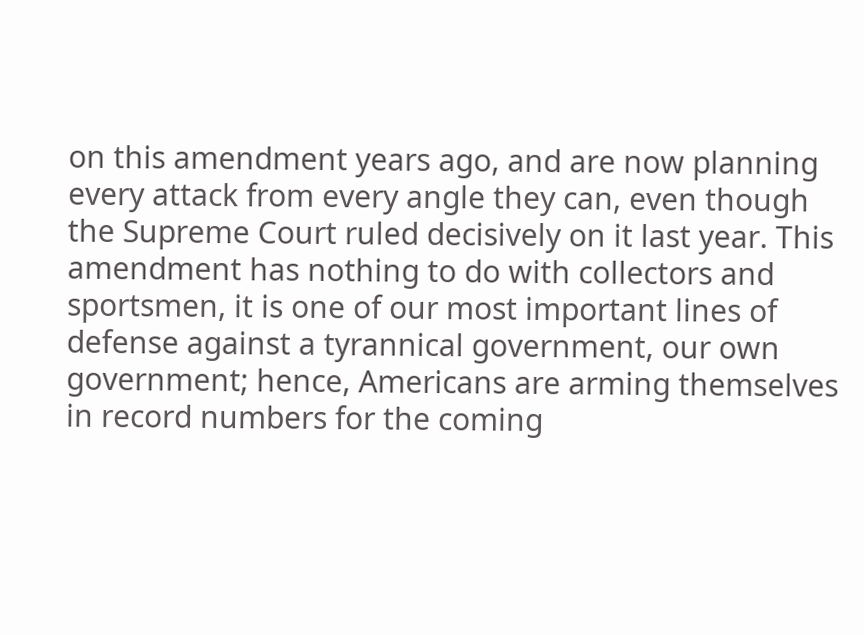on this amendment years ago, and are now planning every attack from every angle they can, even though the Supreme Court ruled decisively on it last year. This amendment has nothing to do with collectors and sportsmen, it is one of our most important lines of defense against a tyrannical government, our own government; hence, Americans are arming themselves in record numbers for the coming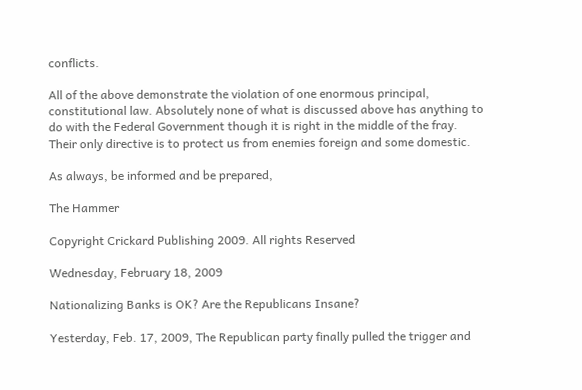conflicts.

All of the above demonstrate the violation of one enormous principal, constitutional law. Absolutely none of what is discussed above has anything to do with the Federal Government though it is right in the middle of the fray. Their only directive is to protect us from enemies foreign and some domestic.

As always, be informed and be prepared,

The Hammer

Copyright Crickard Publishing 2009. All rights Reserved

Wednesday, February 18, 2009

Nationalizing Banks is OK? Are the Republicans Insane?

Yesterday, Feb. 17, 2009, The Republican party finally pulled the trigger and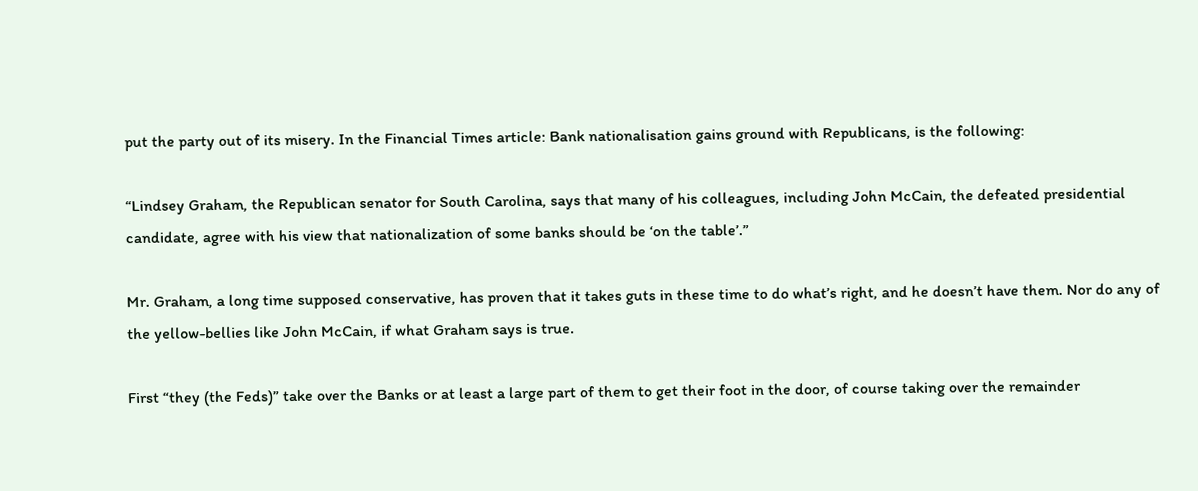put the party out of its misery. In the Financial Times article: Bank nationalisation gains ground with Republicans, is the following:

“Lindsey Graham, the Republican senator for South Carolina, says that many of his colleagues, including John McCain, the defeated presidential candidate, agree with his view that nationalization of some banks should be ‘on the table’.”

Mr. Graham, a long time supposed conservative, has proven that it takes guts in these time to do what’s right, and he doesn’t have them. Nor do any of the yellow-bellies like John McCain, if what Graham says is true.

First “they (the Feds)” take over the Banks or at least a large part of them to get their foot in the door, of course taking over the remainder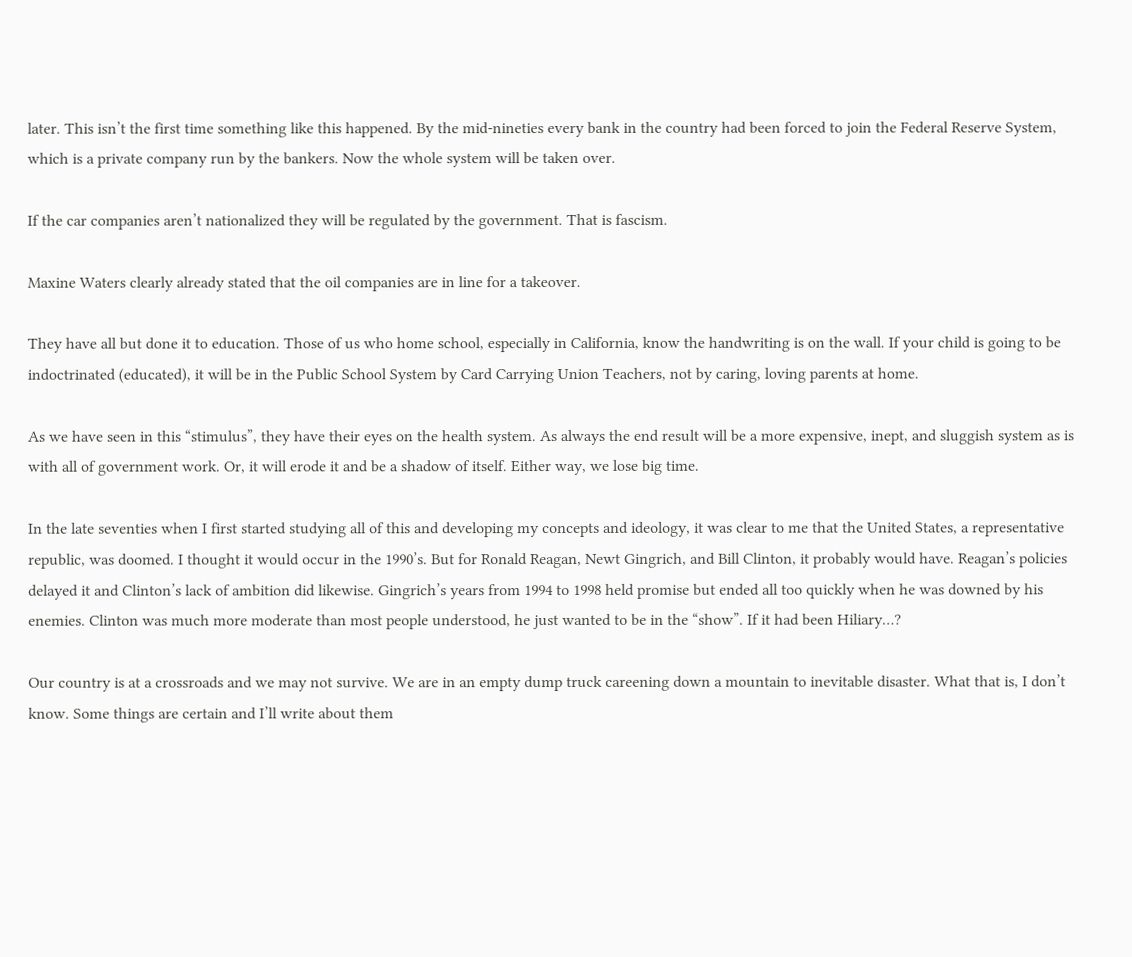later. This isn’t the first time something like this happened. By the mid-nineties every bank in the country had been forced to join the Federal Reserve System, which is a private company run by the bankers. Now the whole system will be taken over.

If the car companies aren’t nationalized they will be regulated by the government. That is fascism.

Maxine Waters clearly already stated that the oil companies are in line for a takeover.

They have all but done it to education. Those of us who home school, especially in California, know the handwriting is on the wall. If your child is going to be indoctrinated (educated), it will be in the Public School System by Card Carrying Union Teachers, not by caring, loving parents at home.

As we have seen in this “stimulus”, they have their eyes on the health system. As always the end result will be a more expensive, inept, and sluggish system as is with all of government work. Or, it will erode it and be a shadow of itself. Either way, we lose big time.

In the late seventies when I first started studying all of this and developing my concepts and ideology, it was clear to me that the United States, a representative republic, was doomed. I thought it would occur in the 1990’s. But for Ronald Reagan, Newt Gingrich, and Bill Clinton, it probably would have. Reagan’s policies delayed it and Clinton’s lack of ambition did likewise. Gingrich’s years from 1994 to 1998 held promise but ended all too quickly when he was downed by his enemies. Clinton was much more moderate than most people understood, he just wanted to be in the “show”. If it had been Hiliary…?

Our country is at a crossroads and we may not survive. We are in an empty dump truck careening down a mountain to inevitable disaster. What that is, I don’t know. Some things are certain and I’ll write about them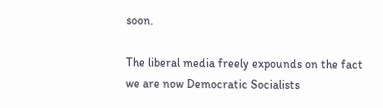soon.

The liberal media freely expounds on the fact we are now Democratic Socialists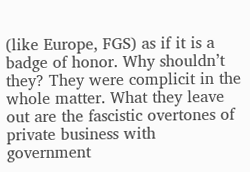(like Europe, FGS) as if it is a badge of honor. Why shouldn’t they? They were complicit in the whole matter. What they leave out are the fascistic overtones of private business with government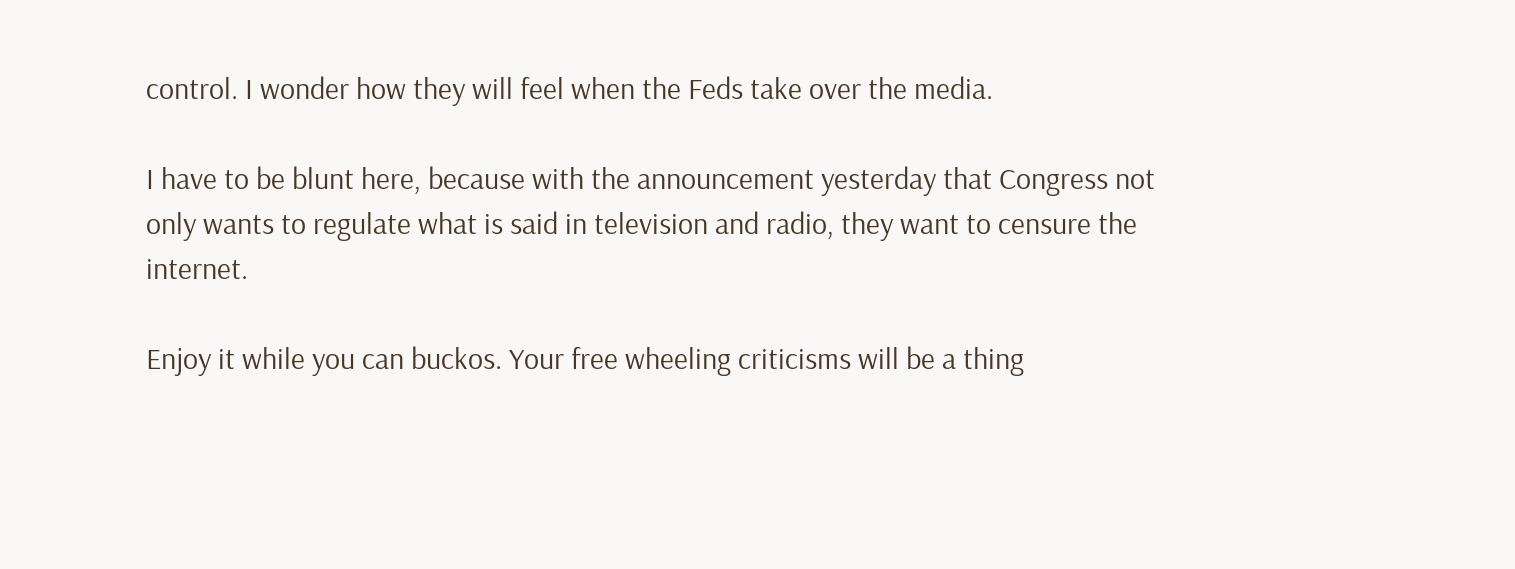control. I wonder how they will feel when the Feds take over the media.

I have to be blunt here, because with the announcement yesterday that Congress not only wants to regulate what is said in television and radio, they want to censure the internet.

Enjoy it while you can buckos. Your free wheeling criticisms will be a thing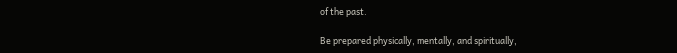of the past.

Be prepared physically, mentally, and spiritually,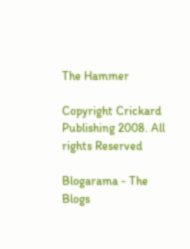The Hammer

Copyright Crickard Publishing 2008. All rights Reserved

Blogarama - The Blogs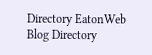Directory EatonWeb Blog Directory